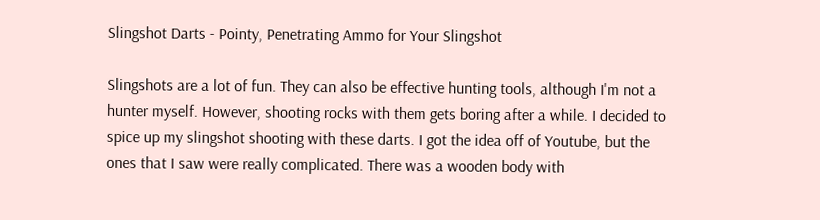Slingshot Darts - Pointy, Penetrating Ammo for Your Slingshot

Slingshots are a lot of fun. They can also be effective hunting tools, although I'm not a hunter myself. However, shooting rocks with them gets boring after a while. I decided to spice up my slingshot shooting with these darts. I got the idea off of Youtube, but the ones that I saw were really complicated. There was a wooden body with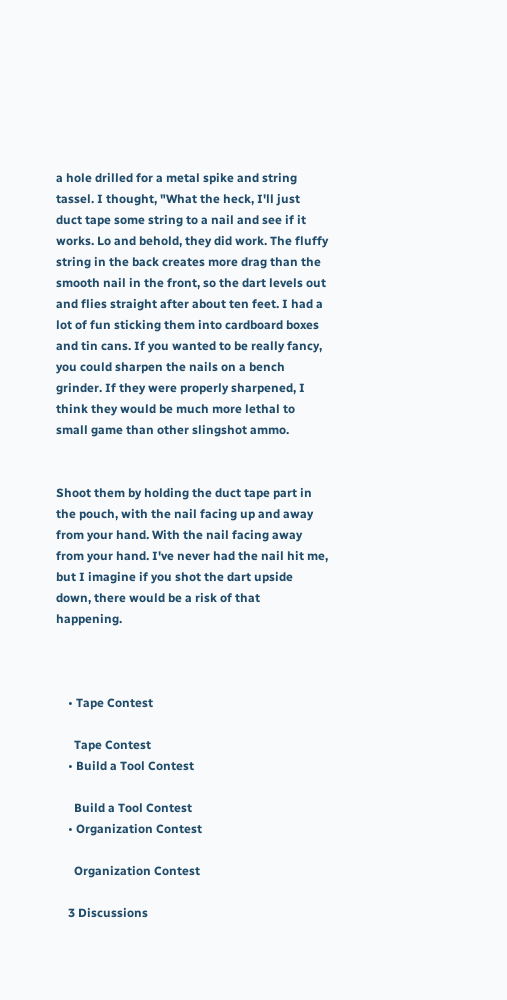a hole drilled for a metal spike and string tassel. I thought, "What the heck, I'll just duct tape some string to a nail and see if it works. Lo and behold, they did work. The fluffy string in the back creates more drag than the smooth nail in the front, so the dart levels out and flies straight after about ten feet. I had a lot of fun sticking them into cardboard boxes and tin cans. If you wanted to be really fancy, you could sharpen the nails on a bench grinder. If they were properly sharpened, I think they would be much more lethal to small game than other slingshot ammo.


Shoot them by holding the duct tape part in the pouch, with the nail facing up and away from your hand. With the nail facing away from your hand. I've never had the nail hit me, but I imagine if you shot the dart upside down, there would be a risk of that happening.



    • Tape Contest

      Tape Contest
    • Build a Tool Contest

      Build a Tool Contest
    • Organization Contest

      Organization Contest

    3 Discussions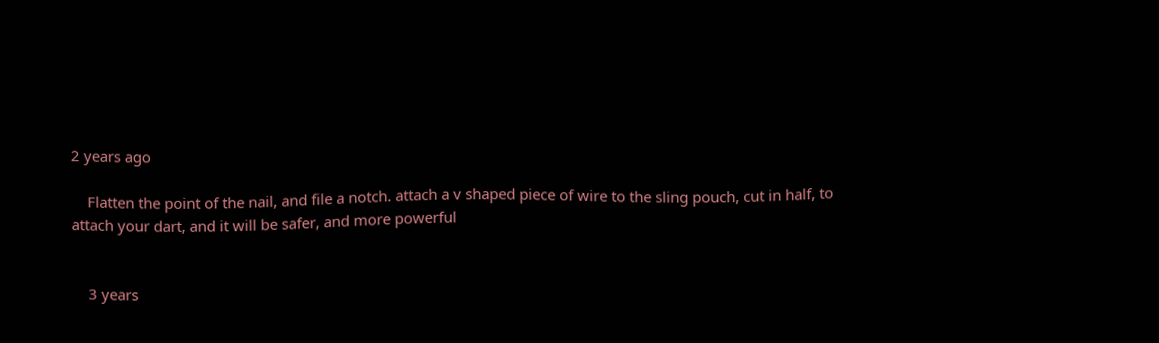2 years ago

    Flatten the point of the nail, and file a notch. attach a v shaped piece of wire to the sling pouch, cut in half, to attach your dart, and it will be safer, and more powerful


    3 years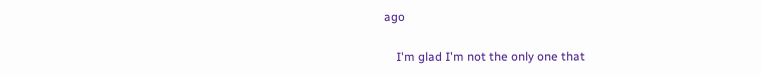ago

    I'm glad I'm not the only one that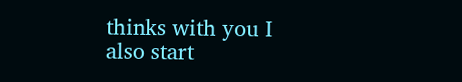thinks with you I also start